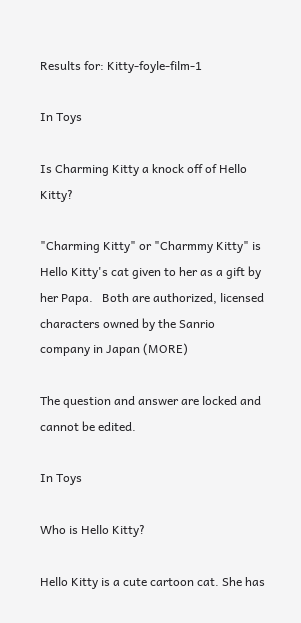Results for: Kitty-foyle-film-1

In Toys

Is Charming Kitty a knock off of Hello Kitty?

"Charming Kitty" or "Charmmy Kitty" is Hello Kitty's cat given to her as a gift by her Papa.   Both are authorized, licensed characters owned by the Sanrio company in Japan (MORE)

The question and answer are locked and cannot be edited.

In Toys

Who is Hello Kitty?

Hello Kitty is a cute cartoon cat. She has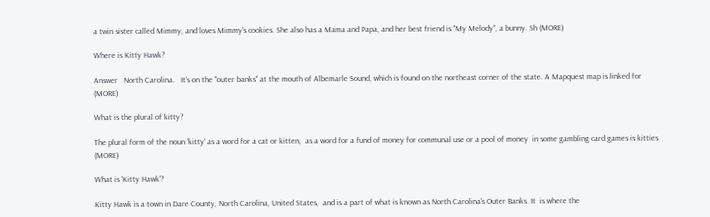a twin sister called Mimmy, and loves Mimmy's cookies. She also has a Mama and Papa, and her best friend is "My Melody", a bunny. Sh (MORE)

Where is Kitty Hawk?

Answer   North Carolina.   It's on the "outer banks" at the mouth of Albemarle Sound, which is found on the northeast corner of the state. A Mapquest map is linked for (MORE)

What is the plural of kitty?

The plural form of the noun 'kitty' as a word for a cat or kitten,  as a word for a fund of money for communal use or a pool of money  in some gambling card games is kitties (MORE)

What is 'Kitty Hawk'?

Kitty Hawk is a town in Dare County, North Carolina, United States,  and is a part of what is known as North Carolina's Outer Banks. It  is where the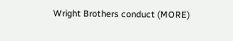Wright Brothers conduct (MORE)